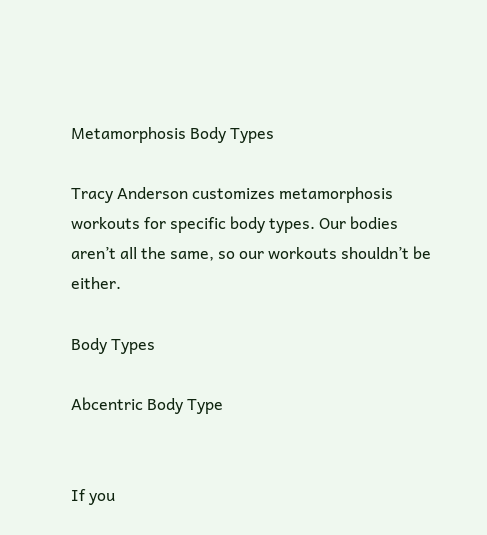Metamorphosis Body Types

Tracy Anderson customizes metamorphosis workouts for specific body types. Our bodies aren’t all the same, so our workouts shouldn’t be either.

Body Types

Abcentric Body Type


If you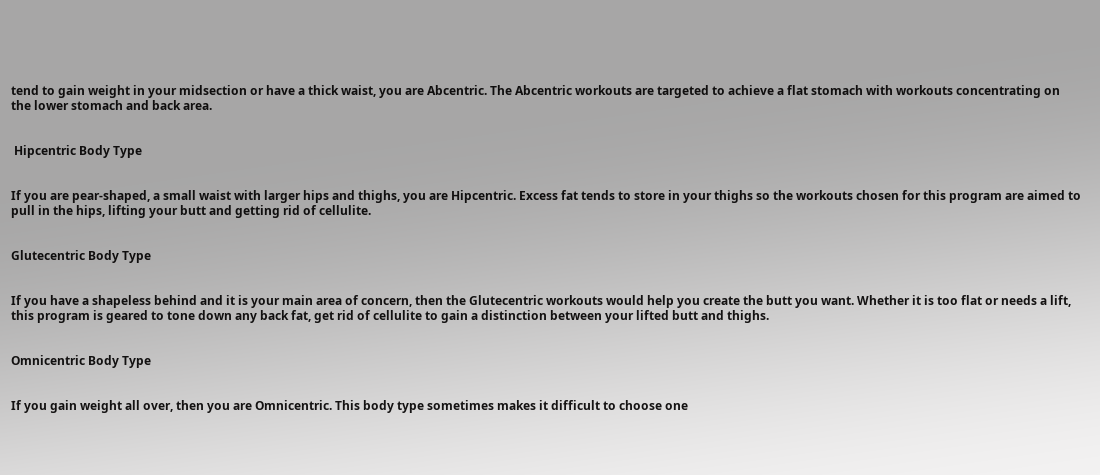tend to gain weight in your midsection or have a thick waist, you are Abcentric. The Abcentric workouts are targeted to achieve a flat stomach with workouts concentrating on the lower stomach and back area.


 Hipcentric Body Type


If you are pear-shaped, a small waist with larger hips and thighs, you are Hipcentric. Excess fat tends to store in your thighs so the workouts chosen for this program are aimed to pull in the hips, lifting your butt and getting rid of cellulite.


Glutecentric Body Type


If you have a shapeless behind and it is your main area of concern, then the Glutecentric workouts would help you create the butt you want. Whether it is too flat or needs a lift, this program is geared to tone down any back fat, get rid of cellulite to gain a distinction between your lifted butt and thighs.


Omnicentric Body Type


If you gain weight all over, then you are Omnicentric. This body type sometimes makes it difficult to choose one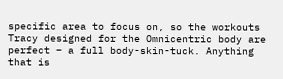specific area to focus on, so the workouts Tracy designed for the Omnicentric body are perfect – a full body-skin-tuck. Anything that is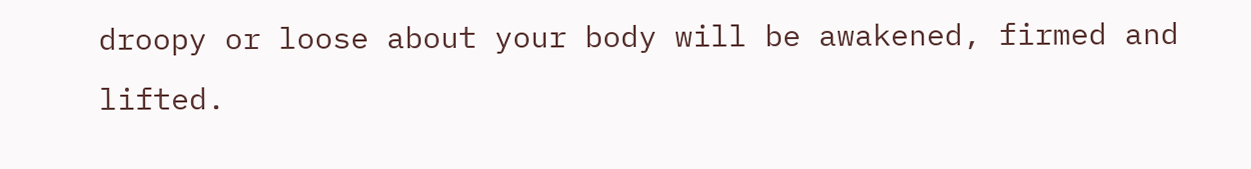droopy or loose about your body will be awakened, firmed and lifted.